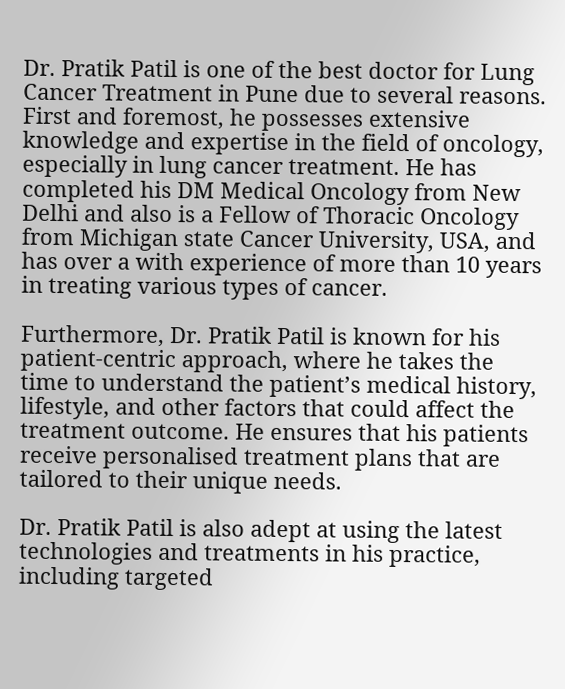Dr. Pratik Patil is one of the best doctor for Lung Cancer Treatment in Pune due to several reasons. First and foremost, he possesses extensive knowledge and expertise in the field of oncology, especially in lung cancer treatment. He has completed his DM Medical Oncology from New Delhi and also is a Fellow of Thoracic Oncology from Michigan state Cancer University, USA, and has over a with experience of more than 10 years in treating various types of cancer.

Furthermore, Dr. Pratik Patil is known for his patient-centric approach, where he takes the time to understand the patient’s medical history, lifestyle, and other factors that could affect the treatment outcome. He ensures that his patients receive personalised treatment plans that are tailored to their unique needs.

Dr. Pratik Patil is also adept at using the latest technologies and treatments in his practice, including targeted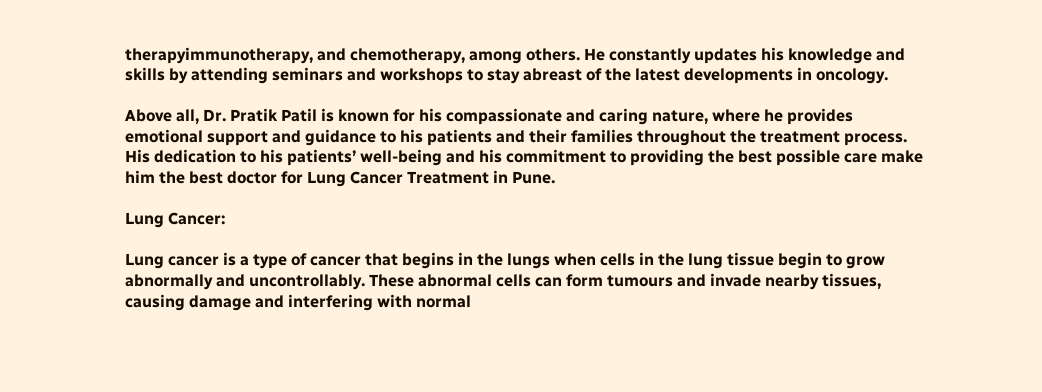therapyimmunotherapy, and chemotherapy, among others. He constantly updates his knowledge and skills by attending seminars and workshops to stay abreast of the latest developments in oncology.

Above all, Dr. Pratik Patil is known for his compassionate and caring nature, where he provides emotional support and guidance to his patients and their families throughout the treatment process. His dedication to his patients’ well-being and his commitment to providing the best possible care make him the best doctor for Lung Cancer Treatment in Pune.

Lung Cancer:

Lung cancer is a type of cancer that begins in the lungs when cells in the lung tissue begin to grow abnormally and uncontrollably. These abnormal cells can form tumours and invade nearby tissues, causing damage and interfering with normal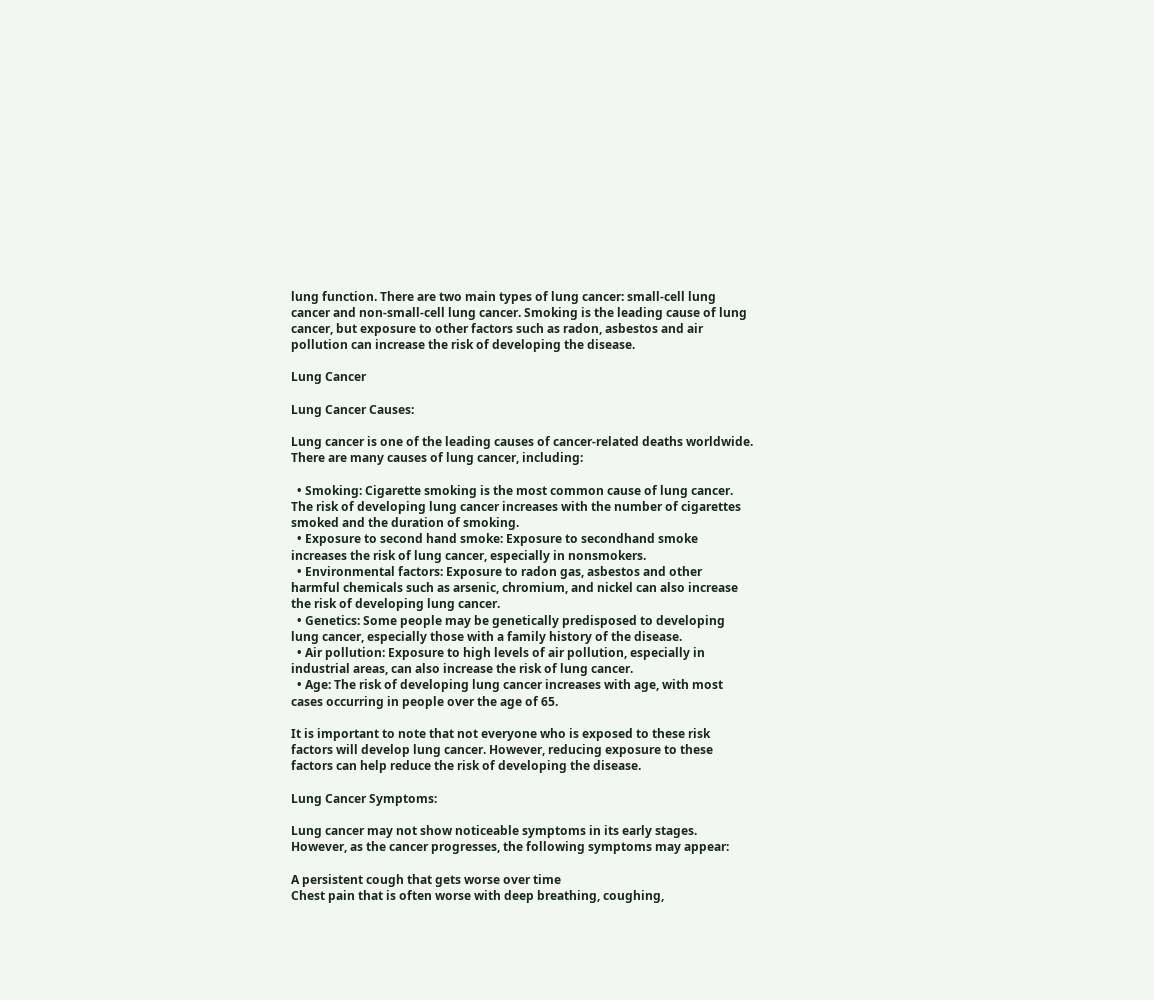lung function. There are two main types of lung cancer: small-cell lung cancer and non-small-cell lung cancer. Smoking is the leading cause of lung cancer, but exposure to other factors such as radon, asbestos and air pollution can increase the risk of developing the disease.

Lung Cancer

Lung Cancer Causes:

Lung cancer is one of the leading causes of cancer-related deaths worldwide. There are many causes of lung cancer, including:

  • Smoking: Cigarette smoking is the most common cause of lung cancer. The risk of developing lung cancer increases with the number of cigarettes smoked and the duration of smoking.
  • Exposure to second hand smoke: Exposure to secondhand smoke increases the risk of lung cancer, especially in nonsmokers.
  • Environmental factors: Exposure to radon gas, asbestos and other harmful chemicals such as arsenic, chromium, and nickel can also increase the risk of developing lung cancer.
  • Genetics: Some people may be genetically predisposed to developing lung cancer, especially those with a family history of the disease.
  • Air pollution: Exposure to high levels of air pollution, especially in industrial areas, can also increase the risk of lung cancer.
  • Age: The risk of developing lung cancer increases with age, with most cases occurring in people over the age of 65.

It is important to note that not everyone who is exposed to these risk factors will develop lung cancer. However, reducing exposure to these factors can help reduce the risk of developing the disease.

Lung Cancer Symptoms:

Lung cancer may not show noticeable symptoms in its early stages. However, as the cancer progresses, the following symptoms may appear:

A persistent cough that gets worse over time
Chest pain that is often worse with deep breathing, coughing,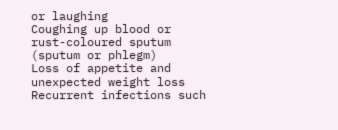or laughing
Coughing up blood or rust-coloured sputum (sputum or phlegm)
Loss of appetite and unexpected weight loss
Recurrent infections such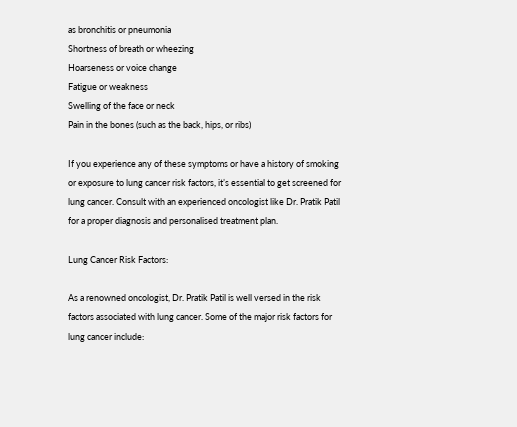as bronchitis or pneumonia
Shortness of breath or wheezing
Hoarseness or voice change
Fatigue or weakness
Swelling of the face or neck
Pain in the bones (such as the back, hips, or ribs)

If you experience any of these symptoms or have a history of smoking or exposure to lung cancer risk factors, it’s essential to get screened for lung cancer. Consult with an experienced oncologist like Dr. Pratik Patil for a proper diagnosis and personalised treatment plan.

Lung Cancer Risk Factors:

As a renowned oncologist, Dr. Pratik Patil is well versed in the risk factors associated with lung cancer. Some of the major risk factors for lung cancer include: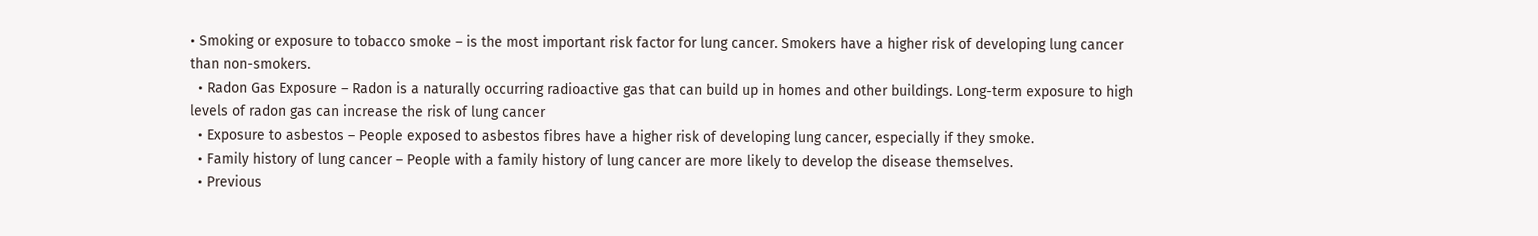• Smoking or exposure to tobacco smoke – is the most important risk factor for lung cancer. Smokers have a higher risk of developing lung cancer than non-smokers.
  • Radon Gas Exposure – Radon is a naturally occurring radioactive gas that can build up in homes and other buildings. Long-term exposure to high levels of radon gas can increase the risk of lung cancer
  • Exposure to asbestos – People exposed to asbestos fibres have a higher risk of developing lung cancer, especially if they smoke.
  • Family history of lung cancer – People with a family history of lung cancer are more likely to develop the disease themselves.
  • Previous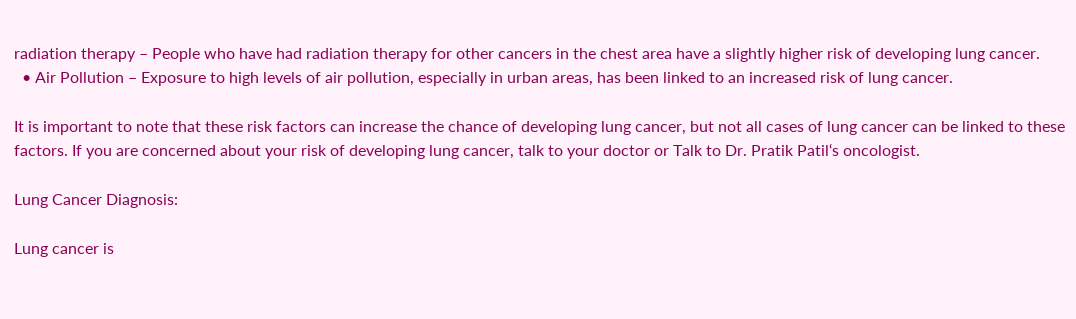radiation therapy – People who have had radiation therapy for other cancers in the chest area have a slightly higher risk of developing lung cancer.
  • Air Pollution – Exposure to high levels of air pollution, especially in urban areas, has been linked to an increased risk of lung cancer.

It is important to note that these risk factors can increase the chance of developing lung cancer, but not all cases of lung cancer can be linked to these factors. If you are concerned about your risk of developing lung cancer, talk to your doctor or Talk to Dr. Pratik Patil‘s oncologist.

Lung Cancer Diagnosis:

Lung cancer is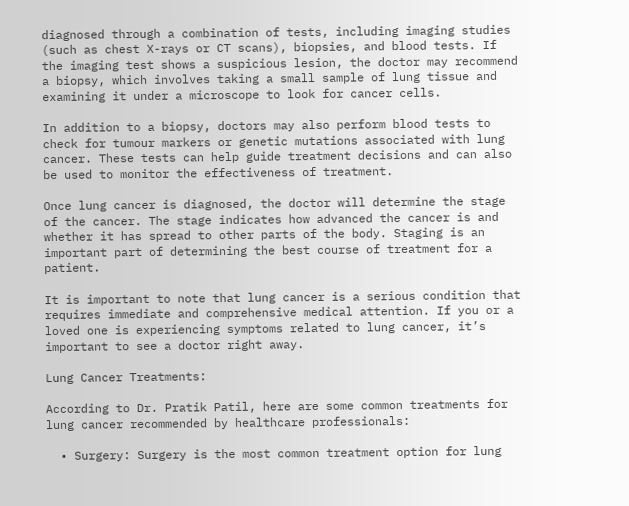diagnosed through a combination of tests, including imaging studies (such as chest X-rays or CT scans), biopsies, and blood tests. If the imaging test shows a suspicious lesion, the doctor may recommend a biopsy, which involves taking a small sample of lung tissue and examining it under a microscope to look for cancer cells.

In addition to a biopsy, doctors may also perform blood tests to check for tumour markers or genetic mutations associated with lung cancer. These tests can help guide treatment decisions and can also be used to monitor the effectiveness of treatment.

Once lung cancer is diagnosed, the doctor will determine the stage of the cancer. The stage indicates how advanced the cancer is and whether it has spread to other parts of the body. Staging is an important part of determining the best course of treatment for a patient.

It is important to note that lung cancer is a serious condition that requires immediate and comprehensive medical attention. If you or a loved one is experiencing symptoms related to lung cancer, it’s important to see a doctor right away.

Lung Cancer Treatments:

According to Dr. Pratik Patil, here are some common treatments for lung cancer recommended by healthcare professionals:

  • Surgery: Surgery is the most common treatment option for lung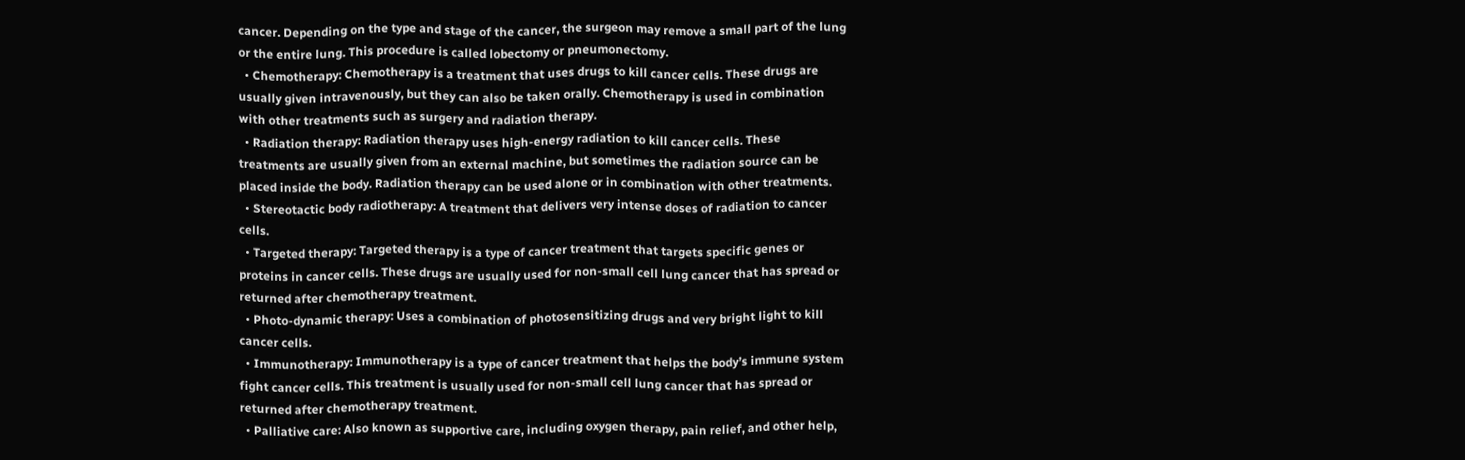cancer. Depending on the type and stage of the cancer, the surgeon may remove a small part of the lung or the entire lung. This procedure is called lobectomy or pneumonectomy.
  • Chemotherapy: Chemotherapy is a treatment that uses drugs to kill cancer cells. These drugs are usually given intravenously, but they can also be taken orally. Chemotherapy is used in combination with other treatments such as surgery and radiation therapy.
  • Radiation therapy: Radiation therapy uses high-energy radiation to kill cancer cells. These treatments are usually given from an external machine, but sometimes the radiation source can be placed inside the body. Radiation therapy can be used alone or in combination with other treatments.
  • Stereotactic body radiotherapy: A treatment that delivers very intense doses of radiation to cancer cells.
  • Targeted therapy: Targeted therapy is a type of cancer treatment that targets specific genes or proteins in cancer cells. These drugs are usually used for non-small cell lung cancer that has spread or returned after chemotherapy treatment.
  • Photo-dynamic therapy: Uses a combination of photosensitizing drugs and very bright light to kill cancer cells.
  • Immunotherapy: Immunotherapy is a type of cancer treatment that helps the body’s immune system fight cancer cells. This treatment is usually used for non-small cell lung cancer that has spread or returned after chemotherapy treatment.
  • Palliative care: Also known as supportive care, including oxygen therapy, pain relief, and other help,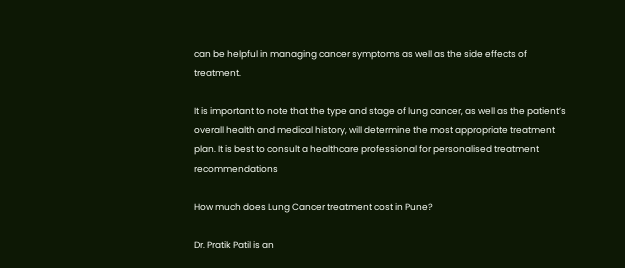can be helpful in managing cancer symptoms as well as the side effects of treatment.

It is important to note that the type and stage of lung cancer, as well as the patient’s overall health and medical history, will determine the most appropriate treatment plan. It is best to consult a healthcare professional for personalised treatment recommendations

How much does Lung Cancer treatment cost in Pune?

Dr. Pratik Patil is an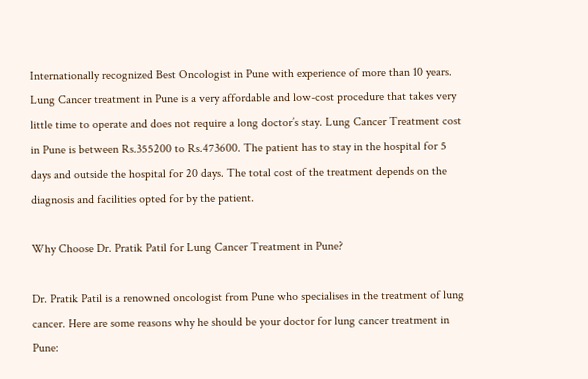Internationally recognized Best Oncologist in Pune with experience of more than 10 years. Lung Cancer treatment in Pune is a very affordable and low-cost procedure that takes very little time to operate and does not require a long doctor’s stay. Lung Cancer Treatment cost in Pune is between Rs.355200 to Rs.473600. The patient has to stay in the hospital for 5 days and outside the hospital for 20 days. The total cost of the treatment depends on the diagnosis and facilities opted for by the patient.

Why Choose Dr. Pratik Patil for Lung Cancer Treatment in Pune?

Dr. Pratik Patil is a renowned oncologist from Pune who specialises in the treatment of lung cancer. Here are some reasons why he should be your doctor for lung cancer treatment in Pune: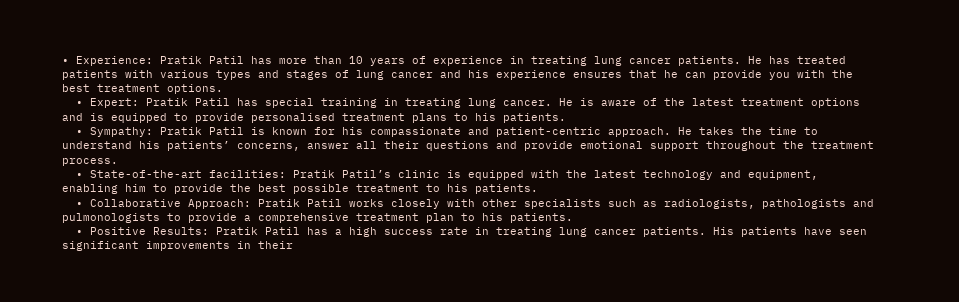• Experience: Pratik Patil has more than 10 years of experience in treating lung cancer patients. He has treated patients with various types and stages of lung cancer and his experience ensures that he can provide you with the best treatment options.
  • Expert: Pratik Patil has special training in treating lung cancer. He is aware of the latest treatment options and is equipped to provide personalised treatment plans to his patients.
  • Sympathy: Pratik Patil is known for his compassionate and patient-centric approach. He takes the time to understand his patients’ concerns, answer all their questions and provide emotional support throughout the treatment process.
  • State-of-the-art facilities: Pratik Patil’s clinic is equipped with the latest technology and equipment, enabling him to provide the best possible treatment to his patients.
  • Collaborative Approach: Pratik Patil works closely with other specialists such as radiologists, pathologists and pulmonologists to provide a comprehensive treatment plan to his patients.
  • Positive Results: Pratik Patil has a high success rate in treating lung cancer patients. His patients have seen significant improvements in their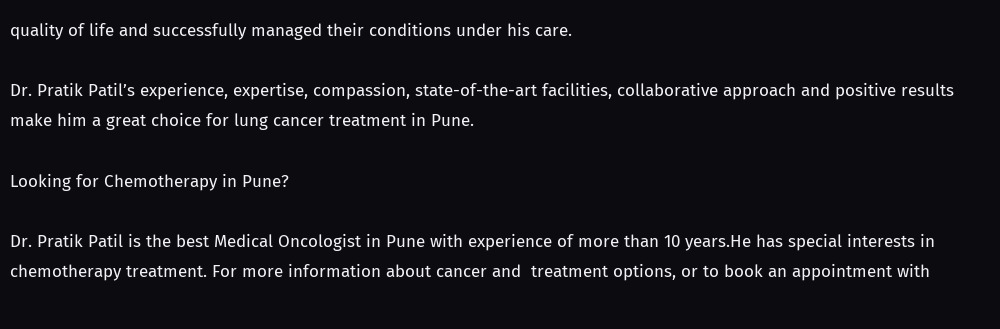quality of life and successfully managed their conditions under his care.

Dr. Pratik Patil’s experience, expertise, compassion, state-of-the-art facilities, collaborative approach and positive results make him a great choice for lung cancer treatment in Pune.

Looking for Chemotherapy in Pune?

Dr. Pratik Patil is the best Medical Oncologist in Pune with experience of more than 10 years.He has special interests in chemotherapy treatment. For more information about cancer and  treatment options, or to book an appointment with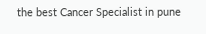the best Cancer Specialist in pune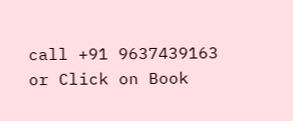call +91 9637439163 or Click on Book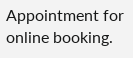Appointment for online booking.